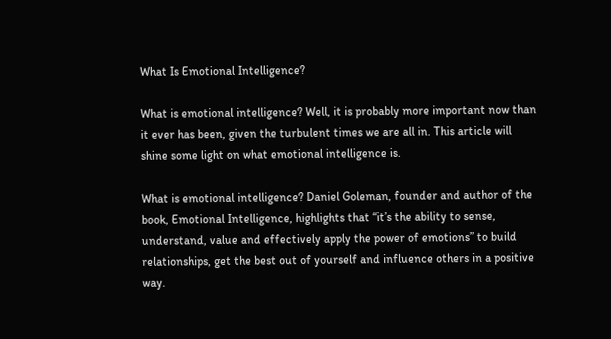What Is Emotional Intelligence?

What is emotional intelligence? Well, it is probably more important now than it ever has been, given the turbulent times we are all in. This article will shine some light on what emotional intelligence is.

What is emotional intelligence? Daniel Goleman, founder and author of the book, Emotional Intelligence, highlights that “it’s the ability to sense, understand, value and effectively apply the power of emotions” to build relationships, get the best out of yourself and influence others in a positive way.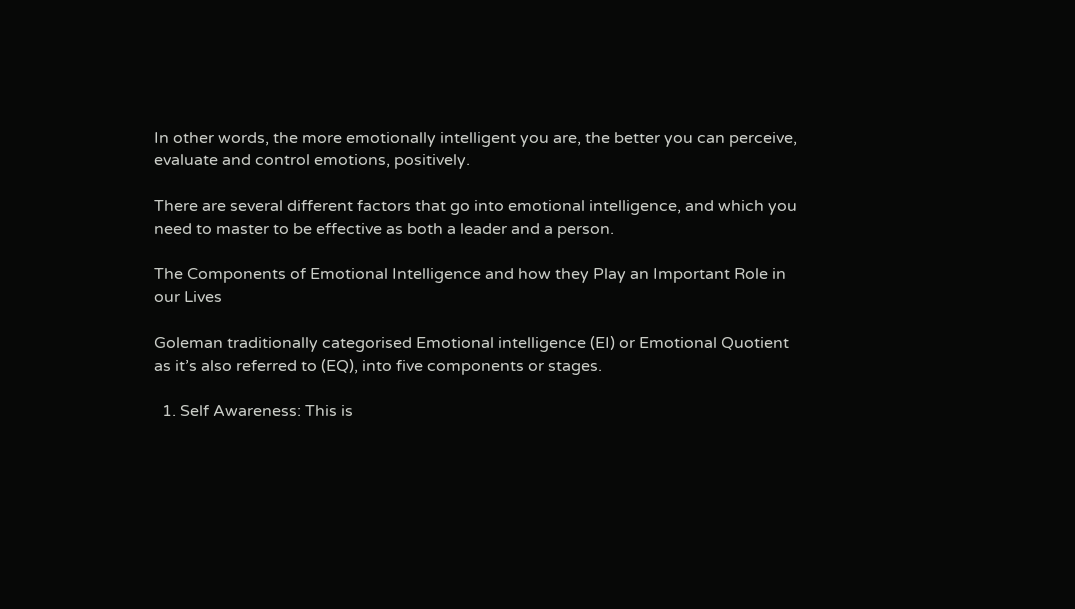In other words, the more emotionally intelligent you are, the better you can perceive, evaluate and control emotions, positively.

There are several different factors that go into emotional intelligence, and which you need to master to be effective as both a leader and a person.

The Components of Emotional Intelligence and how they Play an Important Role in our Lives

Goleman traditionally categorised Emotional intelligence (EI) or Emotional Quotient as it’s also referred to (EQ), into five components or stages.

  1. Self Awareness: This is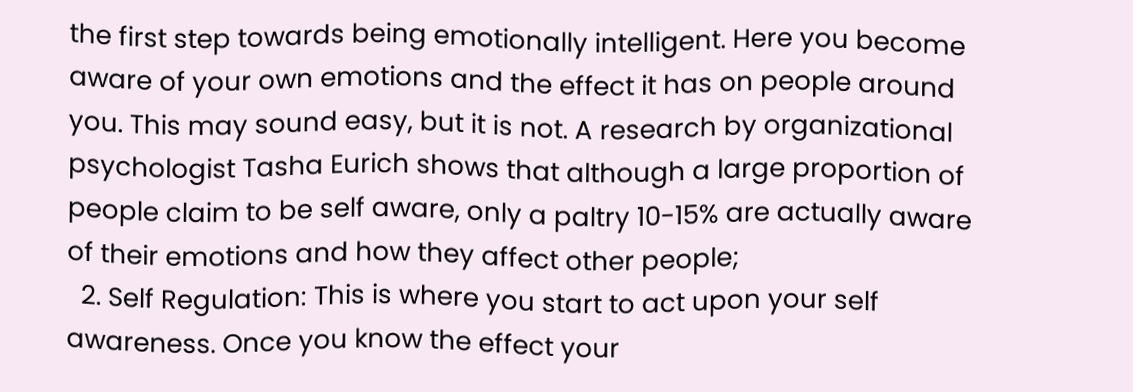the first step towards being emotionally intelligent. Here you become aware of your own emotions and the effect it has on people around you. This may sound easy, but it is not. A research by organizational psychologist Tasha Eurich shows that although a large proportion of people claim to be self aware, only a paltry 10-15% are actually aware of their emotions and how they affect other people;
  2. Self Regulation: This is where you start to act upon your self awareness. Once you know the effect your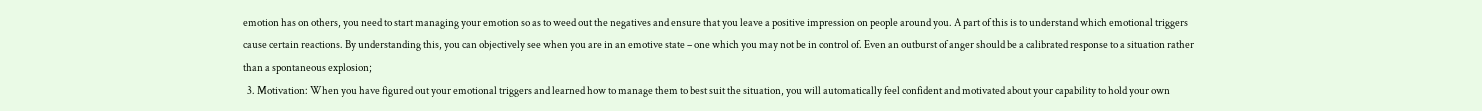emotion has on others, you need to start managing your emotion so as to weed out the negatives and ensure that you leave a positive impression on people around you. A part of this is to understand which emotional triggers cause certain reactions. By understanding this, you can objectively see when you are in an emotive state – one which you may not be in control of. Even an outburst of anger should be a calibrated response to a situation rather than a spontaneous explosion;
  3. Motivation: When you have figured out your emotional triggers and learned how to manage them to best suit the situation, you will automatically feel confident and motivated about your capability to hold your own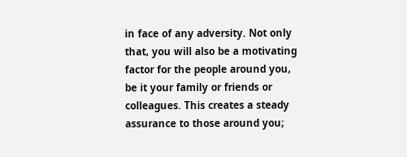in face of any adversity. Not only that, you will also be a motivating factor for the people around you, be it your family or friends or colleagues. This creates a steady assurance to those around you;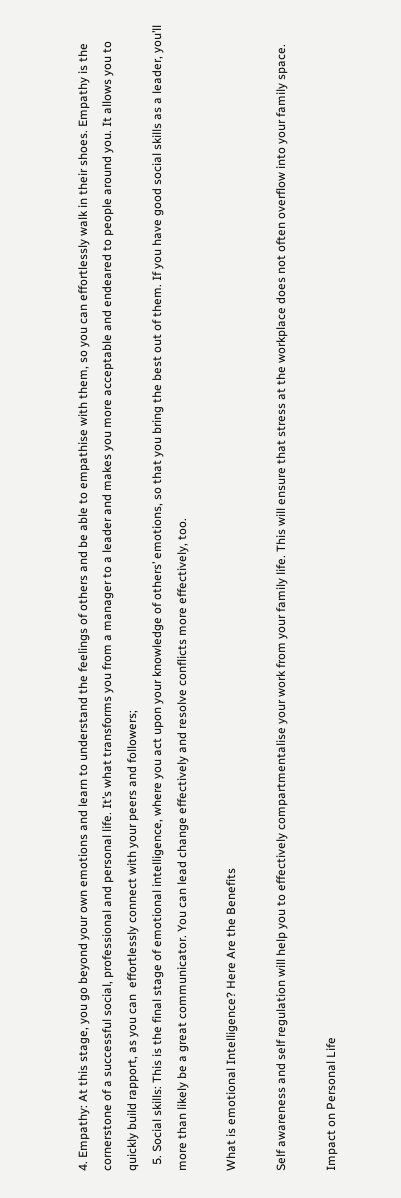4. Empathy: At this stage, you go beyond your own emotions and learn to understand the feelings of others and be able to empathise with them, so you can effortlessly walk in their shoes. Empathy is the cornerstone of a successful social, professional and personal life. It’s what transforms you from a manager to a leader and makes you more acceptable and endeared to people around you. It allows you to quickly build rapport, as you can  effortlessly connect with your peers and followers;
  5. Social skills: This is the final stage of emotional intelligence, where you act upon your knowledge of others’ emotions, so that you bring the best out of them. If you have good social skills as a leader, you’ll more than likely be a great communicator. You can lead change effectively and resolve conflicts more effectively, too.

What is emotional Intelligence? Here Are the Benefits

Self awareness and self regulation will help you to effectively compartmentalise your work from your family life. This will ensure that stress at the workplace does not often overflow into your family space.

Impact on Personal Life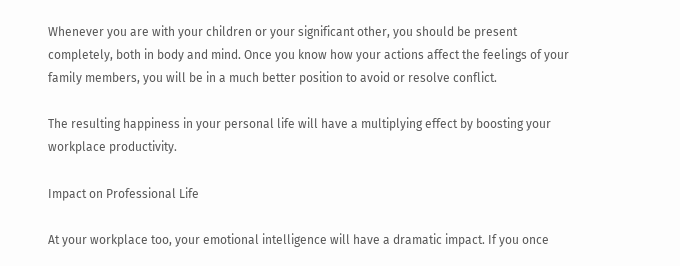Whenever you are with your children or your significant other, you should be present completely, both in body and mind. Once you know how your actions affect the feelings of your family members, you will be in a much better position to avoid or resolve conflict.

The resulting happiness in your personal life will have a multiplying effect by boosting your workplace productivity.

Impact on Professional Life

At your workplace too, your emotional intelligence will have a dramatic impact. If you once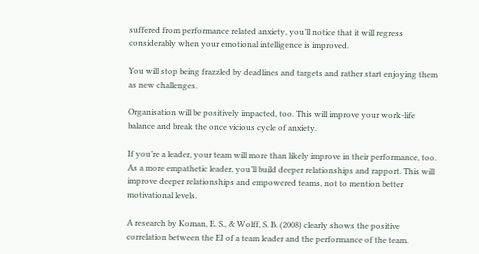suffered from performance related anxiety, you’ll notice that it will regress considerably when your emotional intelligence is improved.

You will stop being frazzled by deadlines and targets and rather start enjoying them as new challenges.

Organisation will be positively impacted, too. This will improve your work-life balance and break the once vicious cycle of anxiety.

If you’re a leader, your team will more than likely improve in their performance, too. As a more empathetic leader, you’ll build deeper relationships and rapport. This will improve deeper relationships and empowered teams, not to mention better motivational levels.

A research by Koman, E. S., & Wolff, S. B. (2008) clearly shows the positive correlation between the EI of a team leader and the performance of the team.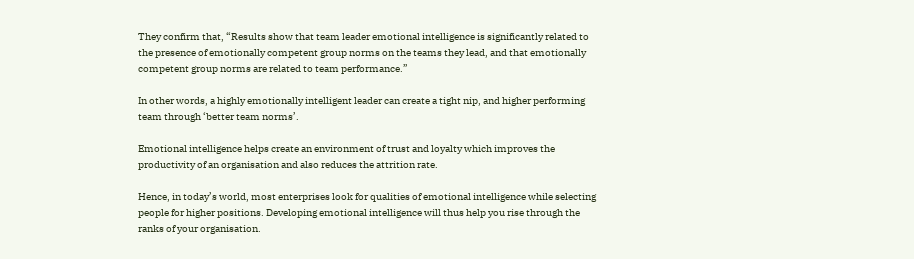They confirm that, “Results show that team leader emotional intelligence is significantly related to the presence of emotionally competent group norms on the teams they lead, and that emotionally competent group norms are related to team performance.”

In other words, a highly emotionally intelligent leader can create a tight nip, and higher performing team through ‘better team norms’.

Emotional intelligence helps create an environment of trust and loyalty which improves the productivity of an organisation and also reduces the attrition rate.

Hence, in today’s world, most enterprises look for qualities of emotional intelligence while selecting people for higher positions. Developing emotional intelligence will thus help you rise through the ranks of your organisation.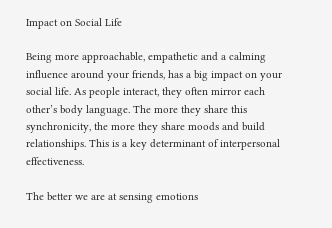Impact on Social Life

Being more approachable, empathetic and a calming influence around your friends, has a big impact on your social life. As people interact, they often mirror each other’s body language. The more they share this synchronicity, the more they share moods and build relationships. This is a key determinant of interpersonal effectiveness.

The better we are at sensing emotions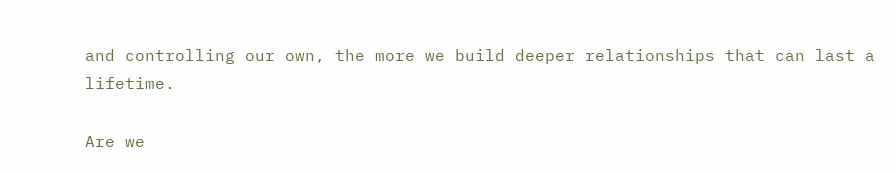and controlling our own, the more we build deeper relationships that can last a lifetime.

Are we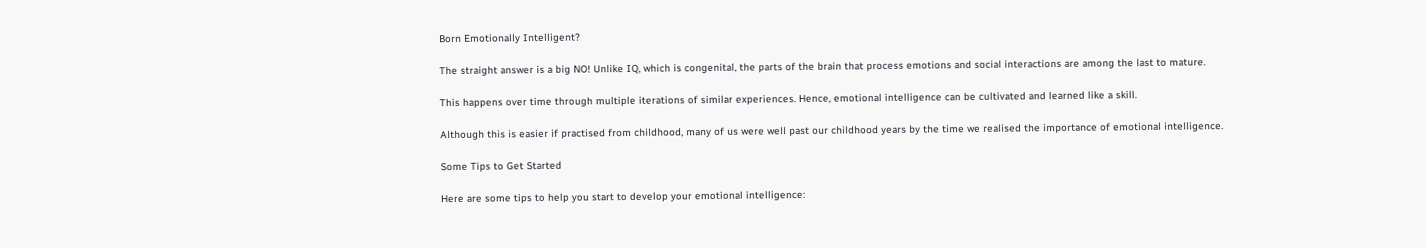Born Emotionally Intelligent?

The straight answer is a big NO! Unlike IQ, which is congenital, the parts of the brain that process emotions and social interactions are among the last to mature.

This happens over time through multiple iterations of similar experiences. Hence, emotional intelligence can be cultivated and learned like a skill.

Although this is easier if practised from childhood, many of us were well past our childhood years by the time we realised the importance of emotional intelligence.

Some Tips to Get Started

Here are some tips to help you start to develop your emotional intelligence: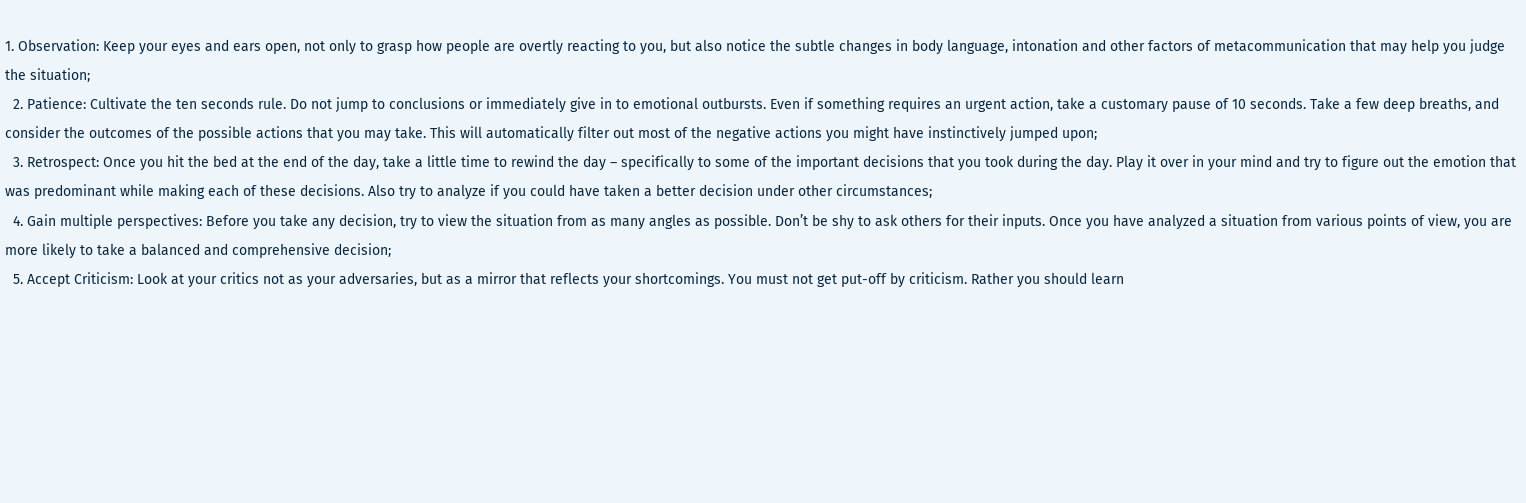1. Observation: Keep your eyes and ears open, not only to grasp how people are overtly reacting to you, but also notice the subtle changes in body language, intonation and other factors of metacommunication that may help you judge the situation;
  2. Patience: Cultivate the ten seconds rule. Do not jump to conclusions or immediately give in to emotional outbursts. Even if something requires an urgent action, take a customary pause of 10 seconds. Take a few deep breaths, and consider the outcomes of the possible actions that you may take. This will automatically filter out most of the negative actions you might have instinctively jumped upon;
  3. Retrospect: Once you hit the bed at the end of the day, take a little time to rewind the day – specifically to some of the important decisions that you took during the day. Play it over in your mind and try to figure out the emotion that was predominant while making each of these decisions. Also try to analyze if you could have taken a better decision under other circumstances;
  4. Gain multiple perspectives: Before you take any decision, try to view the situation from as many angles as possible. Don’t be shy to ask others for their inputs. Once you have analyzed a situation from various points of view, you are more likely to take a balanced and comprehensive decision;
  5. Accept Criticism: Look at your critics not as your adversaries, but as a mirror that reflects your shortcomings. You must not get put-off by criticism. Rather you should learn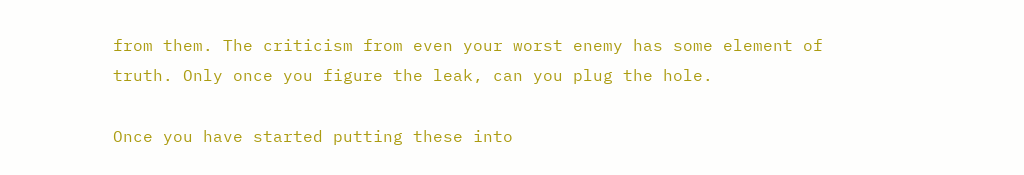from them. The criticism from even your worst enemy has some element of truth. Only once you figure the leak, can you plug the hole.

Once you have started putting these into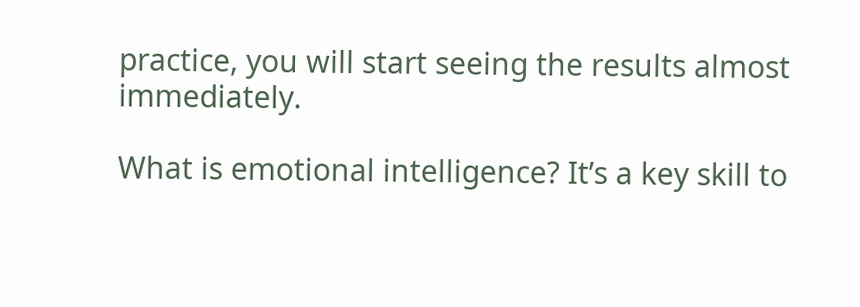practice, you will start seeing the results almost immediately.

What is emotional intelligence? It’s a key skill to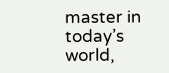master in today’s world,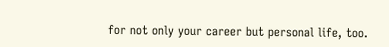for not only your career but personal life, too.